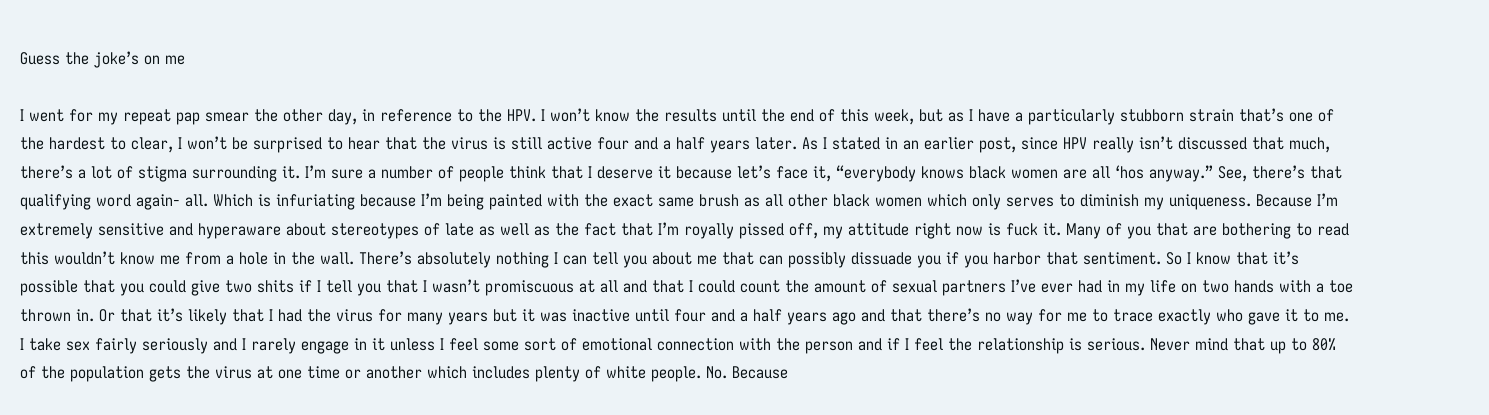Guess the joke’s on me

I went for my repeat pap smear the other day, in reference to the HPV. I won’t know the results until the end of this week, but as I have a particularly stubborn strain that’s one of the hardest to clear, I won’t be surprised to hear that the virus is still active four and a half years later. As I stated in an earlier post, since HPV really isn’t discussed that much, there’s a lot of stigma surrounding it. I’m sure a number of people think that I deserve it because let’s face it, “everybody knows black women are all ‘hos anyway.” See, there’s that qualifying word again- all. Which is infuriating because I’m being painted with the exact same brush as all other black women which only serves to diminish my uniqueness. Because I’m extremely sensitive and hyperaware about stereotypes of late as well as the fact that I’m royally pissed off, my attitude right now is fuck it. Many of you that are bothering to read this wouldn’t know me from a hole in the wall. There’s absolutely nothing I can tell you about me that can possibly dissuade you if you harbor that sentiment. So I know that it’s possible that you could give two shits if I tell you that I wasn’t promiscuous at all and that I could count the amount of sexual partners I’ve ever had in my life on two hands with a toe thrown in. Or that it’s likely that I had the virus for many years but it was inactive until four and a half years ago and that there’s no way for me to trace exactly who gave it to me. I take sex fairly seriously and I rarely engage in it unless I feel some sort of emotional connection with the person and if I feel the relationship is serious. Never mind that up to 80% of the population gets the virus at one time or another which includes plenty of white people. No. Because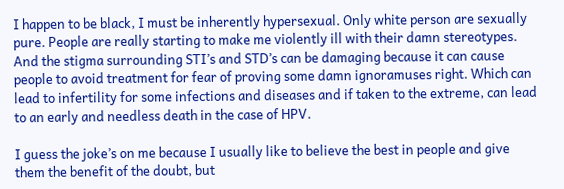I happen to be black, I must be inherently hypersexual. Only white person are sexually pure. People are really starting to make me violently ill with their damn stereotypes. And the stigma surrounding STI’s and STD’s can be damaging because it can cause people to avoid treatment for fear of proving some damn ignoramuses right. Which can lead to infertility for some infections and diseases and if taken to the extreme, can lead to an early and needless death in the case of HPV.

I guess the joke’s on me because I usually like to believe the best in people and give them the benefit of the doubt, but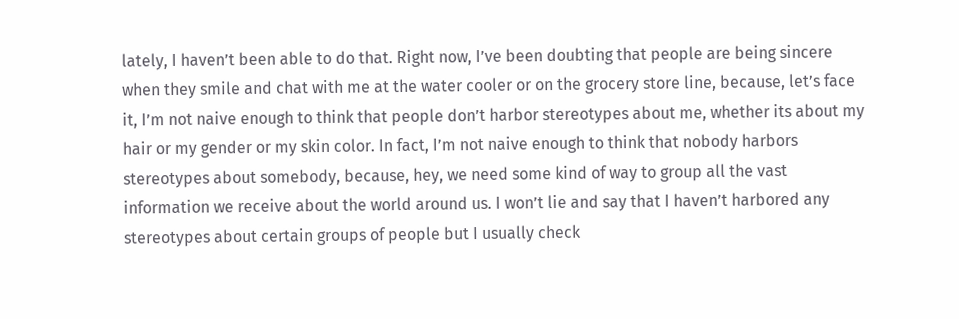lately, I haven’t been able to do that. Right now, I’ve been doubting that people are being sincere when they smile and chat with me at the water cooler or on the grocery store line, because, let’s face it, I’m not naive enough to think that people don’t harbor stereotypes about me, whether its about my hair or my gender or my skin color. In fact, I’m not naive enough to think that nobody harbors stereotypes about somebody, because, hey, we need some kind of way to group all the vast information we receive about the world around us. I won’t lie and say that I haven’t harbored any stereotypes about certain groups of people but I usually check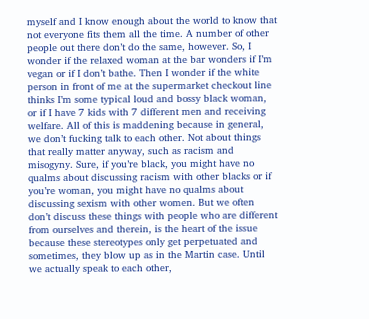myself and I know enough about the world to know that not everyone fits them all the time. A number of other people out there don’t do the same, however. So, I wonder if the relaxed woman at the bar wonders if I’m vegan or if I don’t bathe. Then I wonder if the white person in front of me at the supermarket checkout line thinks I’m some typical loud and bossy black woman, or if I have 7 kids with 7 different men and receiving welfare. All of this is maddening because in general, we don’t fucking talk to each other. Not about things that really matter anyway, such as racism and misogyny. Sure, if you’re black, you might have no qualms about discussing racism with other blacks or if you’re woman, you might have no qualms about discussing sexism with other women. But we often don’t discuss these things with people who are different from ourselves and therein, is the heart of the issue because these stereotypes only get perpetuated and sometimes, they blow up as in the Martin case. Until we actually speak to each other,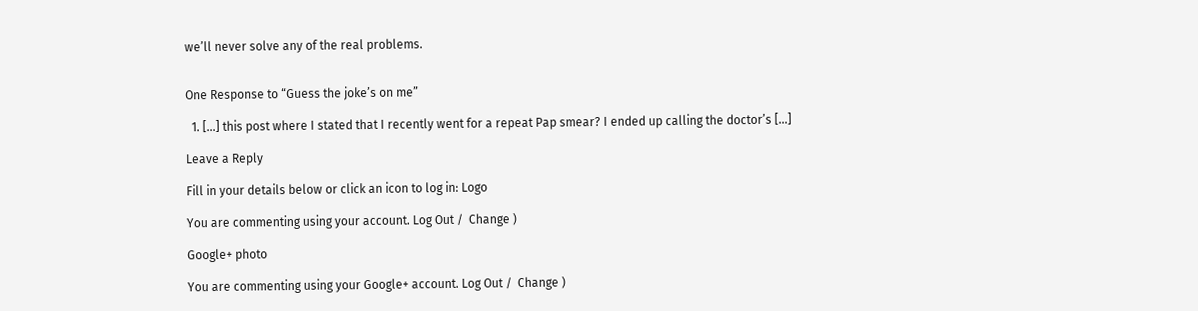we’ll never solve any of the real problems.


One Response to “Guess the joke’s on me”

  1. […] this post where I stated that I recently went for a repeat Pap smear? I ended up calling the doctor’s […]

Leave a Reply

Fill in your details below or click an icon to log in: Logo

You are commenting using your account. Log Out /  Change )

Google+ photo

You are commenting using your Google+ account. Log Out /  Change )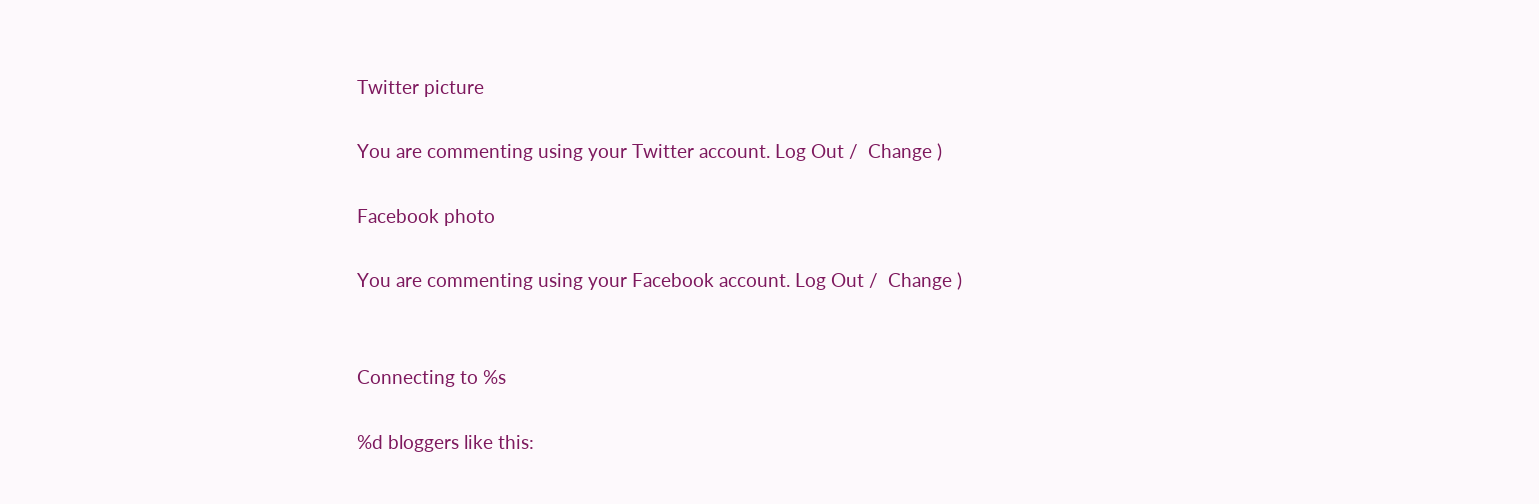Twitter picture

You are commenting using your Twitter account. Log Out /  Change )

Facebook photo

You are commenting using your Facebook account. Log Out /  Change )


Connecting to %s

%d bloggers like this: